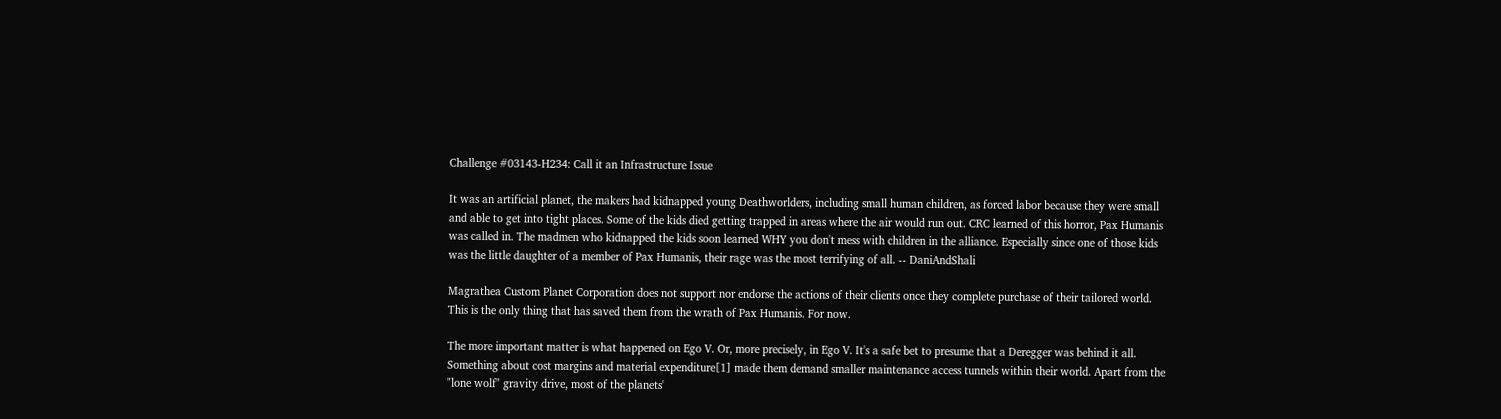Challenge #03143-H234: Call it an Infrastructure Issue

It was an artificial planet, the makers had kidnapped young Deathworlders, including small human children, as forced labor because they were small and able to get into tight places. Some of the kids died getting trapped in areas where the air would run out. CRC learned of this horror, Pax Humanis was called in. The madmen who kidnapped the kids soon learned WHY you don't mess with children in the alliance. Especially since one of those kids was the little daughter of a member of Pax Humanis, their rage was the most terrifying of all. -- DaniAndShali

Magrathea Custom Planet Corporation does not support nor endorse the actions of their clients once they complete purchase of their tailored world. This is the only thing that has saved them from the wrath of Pax Humanis. For now.

The more important matter is what happened on Ego V. Or, more precisely, in Ego V. It's a safe bet to presume that a Deregger was behind it all. Something about cost margins and material expenditure[1] made them demand smaller maintenance access tunnels within their world. Apart from the "lone wolf" gravity drive, most of the planets'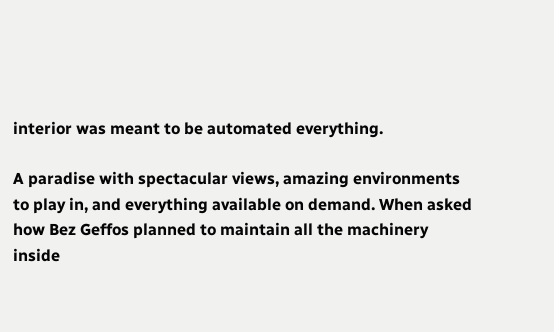interior was meant to be automated everything.

A paradise with spectacular views, amazing environments to play in, and everything available on demand. When asked how Bez Geffos planned to maintain all the machinery inside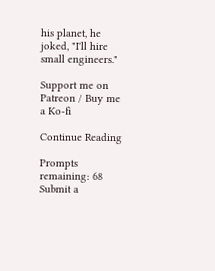his planet, he joked, "I'll hire small engineers."

Support me on Patreon / Buy me a Ko-fi

Continue Reading

Prompts remaining: 68 Submit a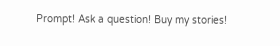Prompt! Ask a question! Buy my stories!